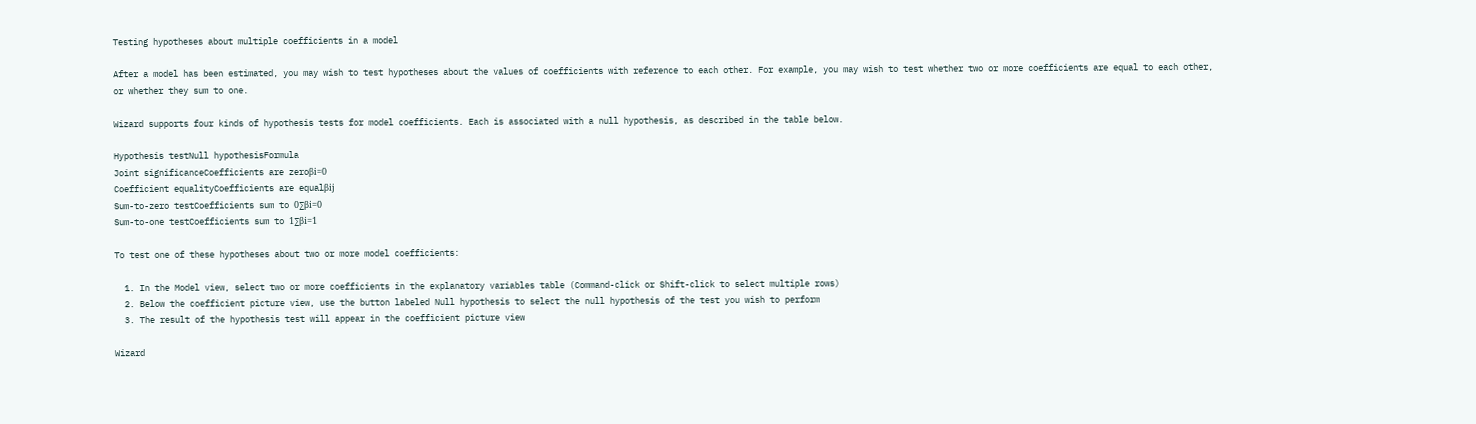Testing hypotheses about multiple coefficients in a model

After a model has been estimated, you may wish to test hypotheses about the values of coefficients with reference to each other. For example, you may wish to test whether two or more coefficients are equal to each other, or whether they sum to one.

Wizard supports four kinds of hypothesis tests for model coefficients. Each is associated with a null hypothesis, as described in the table below.

Hypothesis testNull hypothesisFormula
Joint significanceCoefficients are zeroβi=0
Coefficient equalityCoefficients are equalβij
Sum-to-zero testCoefficients sum to 0∑βi=0
Sum-to-one testCoefficients sum to 1∑βi=1

To test one of these hypotheses about two or more model coefficients:

  1. In the Model view, select two or more coefficients in the explanatory variables table (Command-click or Shift-click to select multiple rows)
  2. Below the coefficient picture view, use the button labeled Null hypothesis to select the null hypothesis of the test you wish to perform
  3. The result of the hypothesis test will appear in the coefficient picture view

Wizard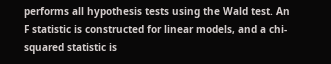performs all hypothesis tests using the Wald test. An F statistic is constructed for linear models, and a chi-squared statistic is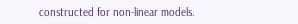constructed for non-linear models.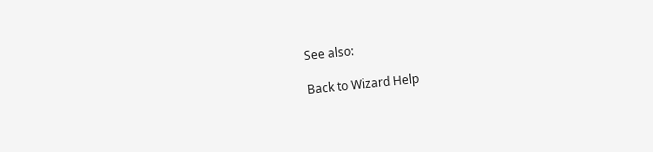See also:

Back to Wizard Help